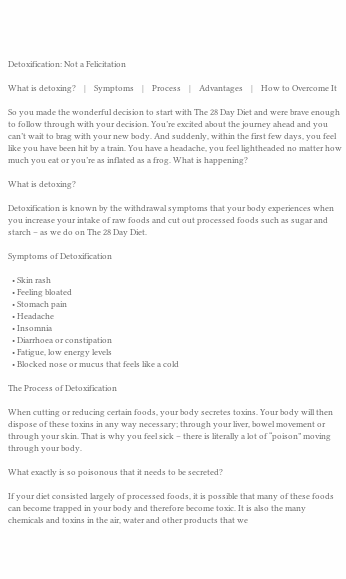Detoxification: Not a Felicitation

What is detoxing?    |    Symptoms    |    Process    |    Advantages    |    How to Overcome It

So you made the wonderful decision to start with The 28 Day Diet and were brave enough to follow through with your decision. You’re excited about the journey ahead and you can’t wait to brag with your new body. And suddenly, within the first few days, you feel like you have been hit by a train. You have a headache, you feel lightheaded no matter how much you eat or you’re as inflated as a frog. What is happening?

What is detoxing?

Detoxification is known by the withdrawal symptoms that your body experiences when you increase your intake of raw foods and cut out processed foods such as sugar and starch – as we do on The 28 Day Diet.

Symptoms of Detoxification

  • Skin rash
  • Feeling bloated
  • Stomach pain
  • Headache
  • Insomnia
  • Diarrhoea or constipation
  • Fatigue, low energy levels
  • Blocked nose or mucus that feels like a cold

The Process of Detoxification

When cutting or reducing certain foods, your body secretes toxins. Your body will then dispose of these toxins in any way necessary; through your liver, bowel movement or through your skin. That is why you feel sick – there is literally a lot of “poison” moving through your body.

What exactly is so poisonous that it needs to be secreted?

If your diet consisted largely of processed foods, it is possible that many of these foods can become trapped in your body and therefore become toxic. It is also the many chemicals and toxins in the air, water and other products that we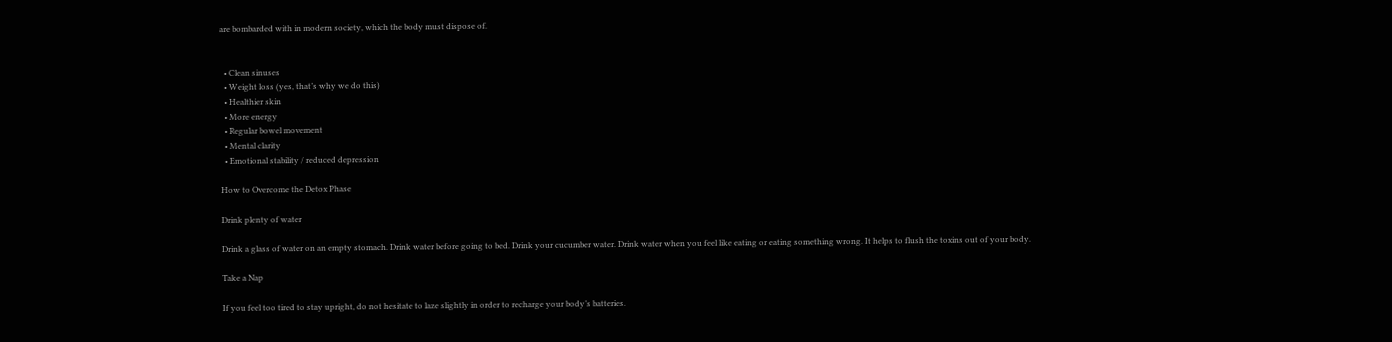are bombarded with in modern society, which the body must dispose of.


  • Clean sinuses
  • Weight loss (yes, that’s why we do this)
  • Healthier skin
  • More energy
  • Regular bowel movement
  • Mental clarity
  • Emotional stability / reduced depression

How to Overcome the Detox Phase

Drink plenty of water

Drink a glass of water on an empty stomach. Drink water before going to bed. Drink your cucumber water. Drink water when you feel like eating or eating something wrong. It helps to flush the toxins out of your body.

Take a Nap

If you feel too tired to stay upright, do not hesitate to laze slightly in order to recharge your body’s batteries.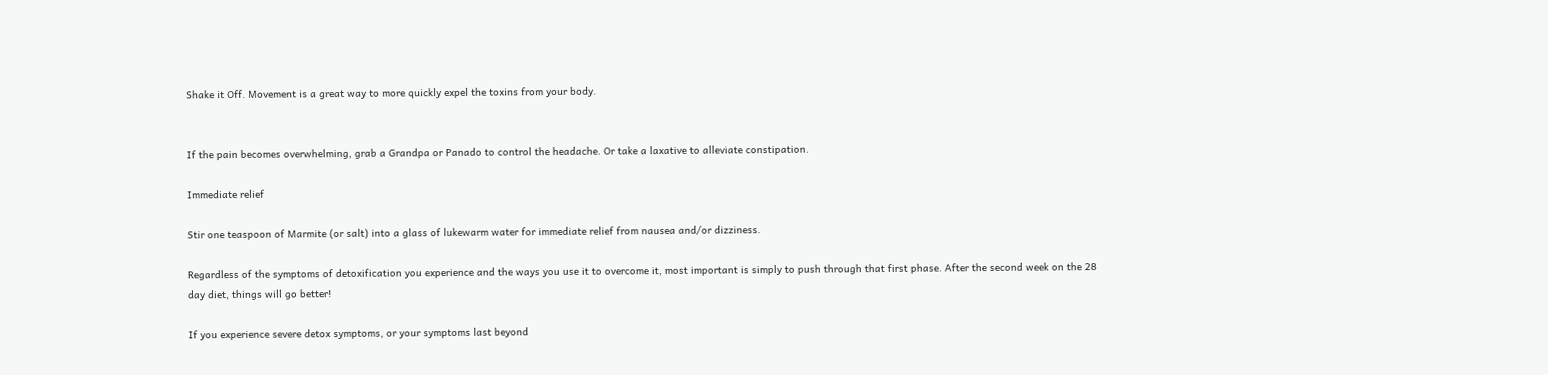Shake it Off. Movement is a great way to more quickly expel the toxins from your body.


If the pain becomes overwhelming, grab a Grandpa or Panado to control the headache. Or take a laxative to alleviate constipation.

Immediate relief

Stir one teaspoon of Marmite (or salt) into a glass of lukewarm water for immediate relief from nausea and/or dizziness.

Regardless of the symptoms of detoxification you experience and the ways you use it to overcome it, most important is simply to push through that first phase. After the second week on the 28 day diet, things will go better!

If you experience severe detox symptoms, or your symptoms last beyond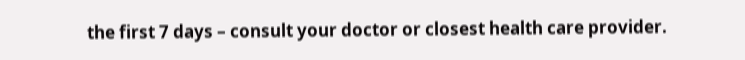the first 7 days – consult your doctor or closest health care provider.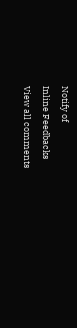Notify of
Inline Feedbacks
View all comments